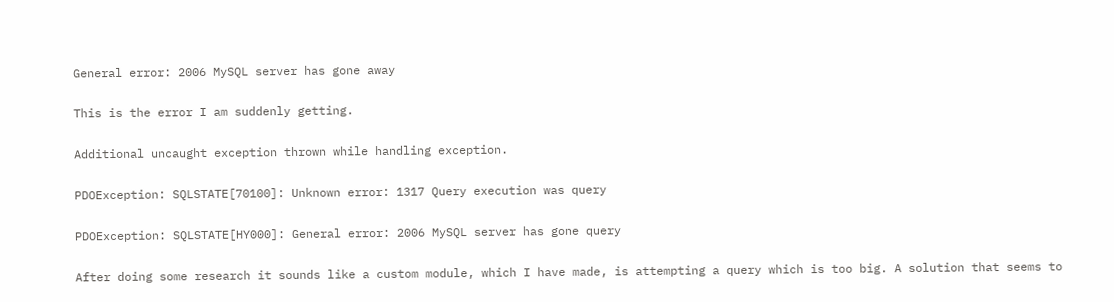General error: 2006 MySQL server has gone away

This is the error I am suddenly getting.

Additional uncaught exception thrown while handling exception.

PDOException: SQLSTATE[70100]: Unknown error: 1317 Query execution was query

PDOException: SQLSTATE[HY000]: General error: 2006 MySQL server has gone query

After doing some research it sounds like a custom module, which I have made, is attempting a query which is too big. A solution that seems to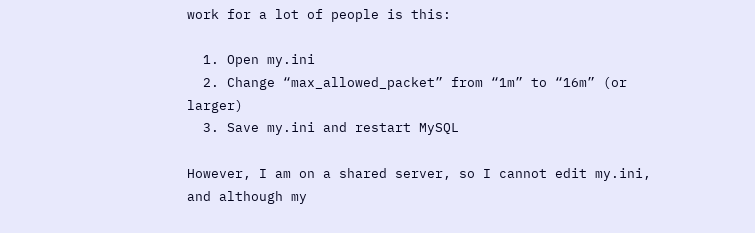work for a lot of people is this:

  1. Open my.ini
  2. Change “max_allowed_packet” from “1m” to “16m” (or larger)
  3. Save my.ini and restart MySQL

However, I am on a shared server, so I cannot edit my.ini, and although my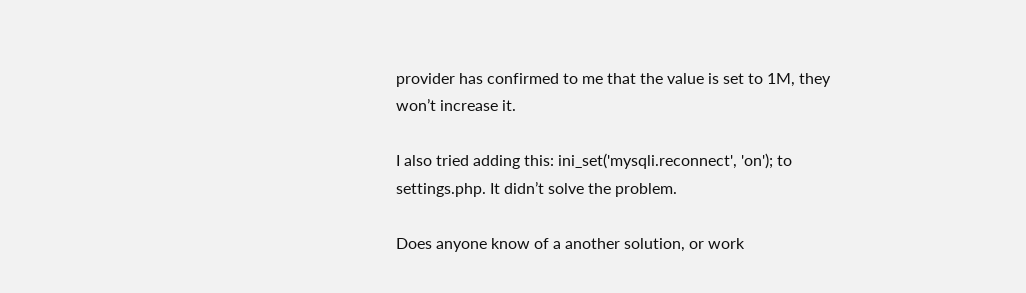provider has confirmed to me that the value is set to 1M, they won’t increase it.

I also tried adding this: ini_set('mysqli.reconnect', 'on'); to settings.php. It didn’t solve the problem.

Does anyone know of a another solution, or work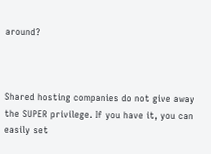around?



Shared hosting companies do not give away the SUPER privilege. If you have it, you can easily set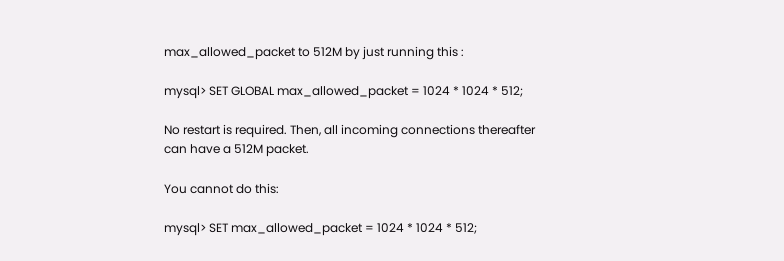max_allowed_packet to 512M by just running this :

mysql> SET GLOBAL max_allowed_packet = 1024 * 1024 * 512;

No restart is required. Then, all incoming connections thereafter can have a 512M packet.

You cannot do this:

mysql> SET max_allowed_packet = 1024 * 1024 * 512;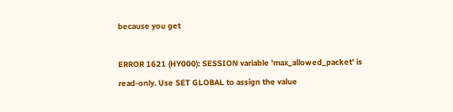because you get

ERROR 1621 (HY000): SESSION variable 'max_allowed_packet' is read-only. Use SET GLOBAL to assign the value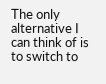The only alternative I can think of is to switch to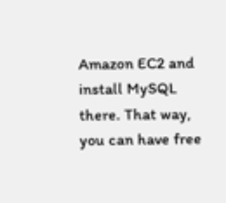Amazon EC2 and install MySQL there. That way, you can have free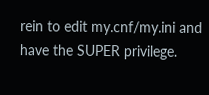rein to edit my.cnf/my.ini and have the SUPER privilege.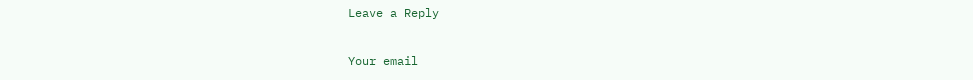Leave a Reply

Your email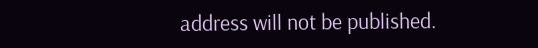address will not be published.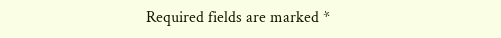Required fields are marked *